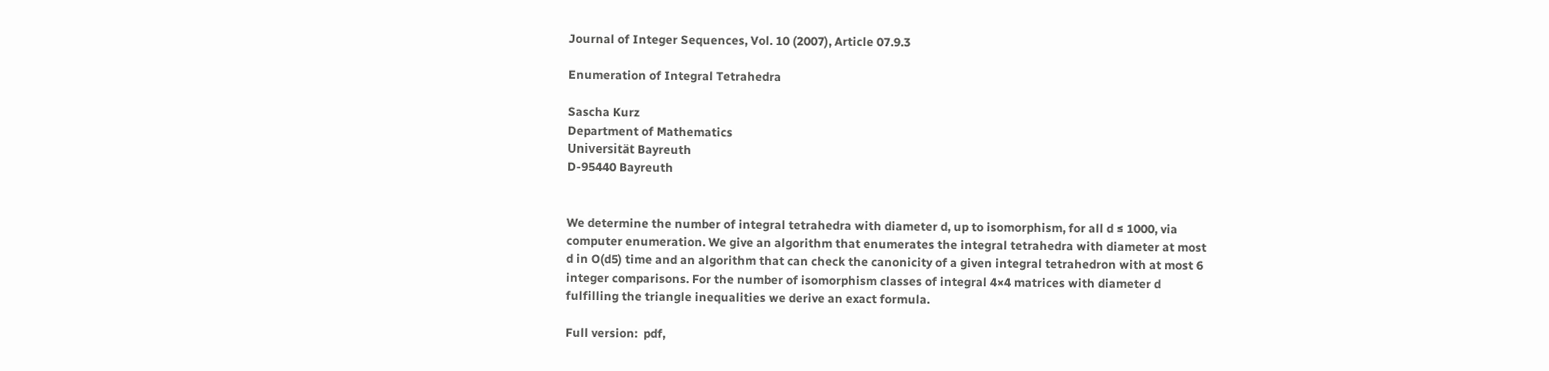Journal of Integer Sequences, Vol. 10 (2007), Article 07.9.3

Enumeration of Integral Tetrahedra

Sascha Kurz
Department of Mathematics
Universität Bayreuth
D-95440 Bayreuth


We determine the number of integral tetrahedra with diameter d, up to isomorphism, for all d ≤ 1000, via computer enumeration. We give an algorithm that enumerates the integral tetrahedra with diameter at most d in O(d5) time and an algorithm that can check the canonicity of a given integral tetrahedron with at most 6 integer comparisons. For the number of isomorphism classes of integral 4×4 matrices with diameter d fulfilling the triangle inequalities we derive an exact formula.

Full version:  pdf,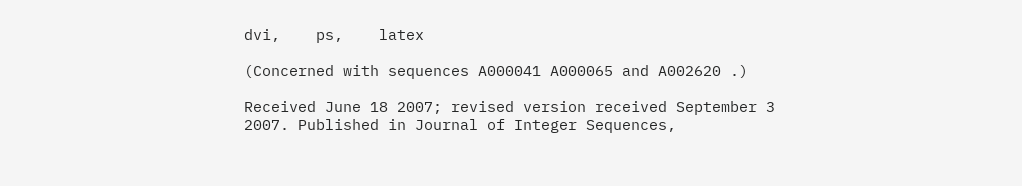dvi,    ps,    latex

(Concerned with sequences A000041 A000065 and A002620 .)

Received June 18 2007; revised version received September 3 2007. Published in Journal of Integer Sequences,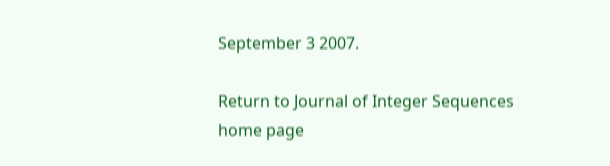September 3 2007.

Return to Journal of Integer Sequences home page